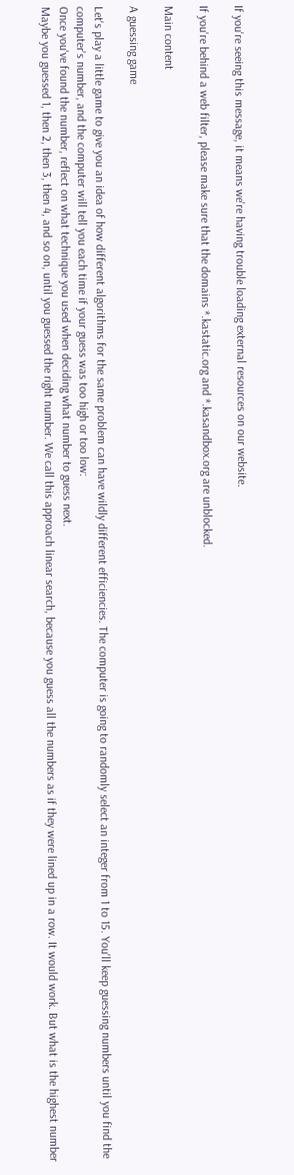If you're seeing this message, it means we're having trouble loading external resources on our website.

If you're behind a web filter, please make sure that the domains *.kastatic.org and *.kasandbox.org are unblocked.

Main content

A guessing game

Let's play a little game to give you an idea of how different algorithms for the same problem can have wildly different efficiencies. The computer is going to randomly select an integer from 1 to 15. You'll keep guessing numbers until you find the computer's number, and the computer will tell you each time if your guess was too high or too low:
Once you've found the number, reflect on what technique you used when deciding what number to guess next.
Maybe you guessed 1, then 2, then 3, then 4, and so on, until you guessed the right number. We call this approach linear search, because you guess all the numbers as if they were lined up in a row. It would work. But what is the highest number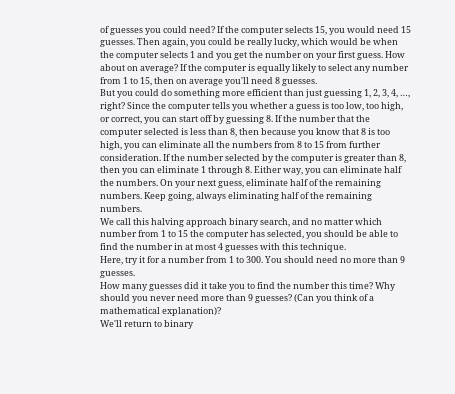of guesses you could need? If the computer selects 15, you would need 15 guesses. Then again, you could be really lucky, which would be when the computer selects 1 and you get the number on your first guess. How about on average? If the computer is equally likely to select any number from 1 to 15, then on average you'll need 8 guesses.
But you could do something more efficient than just guessing 1, 2, 3, 4, …, right? Since the computer tells you whether a guess is too low, too high, or correct, you can start off by guessing 8. If the number that the computer selected is less than 8, then because you know that 8 is too high, you can eliminate all the numbers from 8 to 15 from further consideration. If the number selected by the computer is greater than 8, then you can eliminate 1 through 8. Either way, you can eliminate half the numbers. On your next guess, eliminate half of the remaining numbers. Keep going, always eliminating half of the remaining numbers.
We call this halving approach binary search, and no matter which number from 1 to 15 the computer has selected, you should be able to find the number in at most 4 guesses with this technique.
Here, try it for a number from 1 to 300. You should need no more than 9 guesses.
How many guesses did it take you to find the number this time? Why should you never need more than 9 guesses? (Can you think of a mathematical explanation)?
We'll return to binary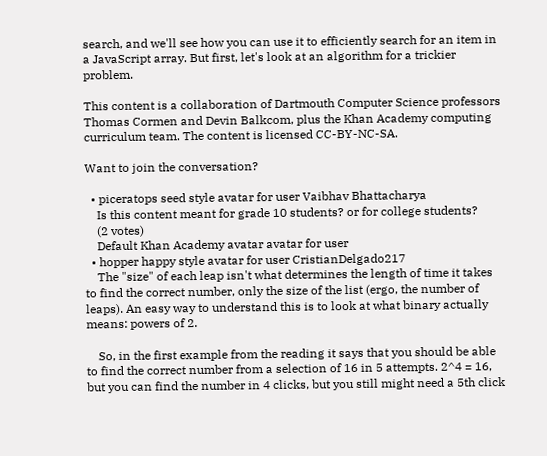search, and we'll see how you can use it to efficiently search for an item in a JavaScript array. But first, let's look at an algorithm for a trickier problem.

This content is a collaboration of Dartmouth Computer Science professors Thomas Cormen and Devin Balkcom, plus the Khan Academy computing curriculum team. The content is licensed CC-BY-NC-SA.

Want to join the conversation?

  • piceratops seed style avatar for user Vaibhav Bhattacharya
    Is this content meant for grade 10 students? or for college students?
    (2 votes)
    Default Khan Academy avatar avatar for user
  • hopper happy style avatar for user CristianDelgado217
    The "size" of each leap isn't what determines the length of time it takes to find the correct number, only the size of the list (ergo, the number of leaps). An easy way to understand this is to look at what binary actually means: powers of 2.

    So, in the first example from the reading it says that you should be able to find the correct number from a selection of 16 in 5 attempts. 2^4 = 16, but you can find the number in 4 clicks, but you still might need a 5th click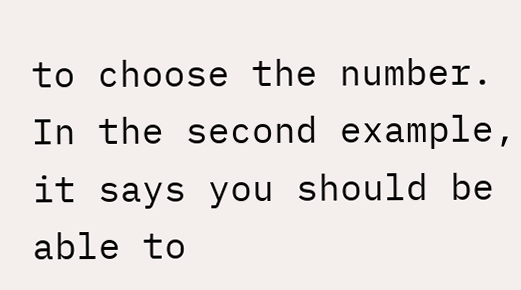to choose the number. In the second example, it says you should be able to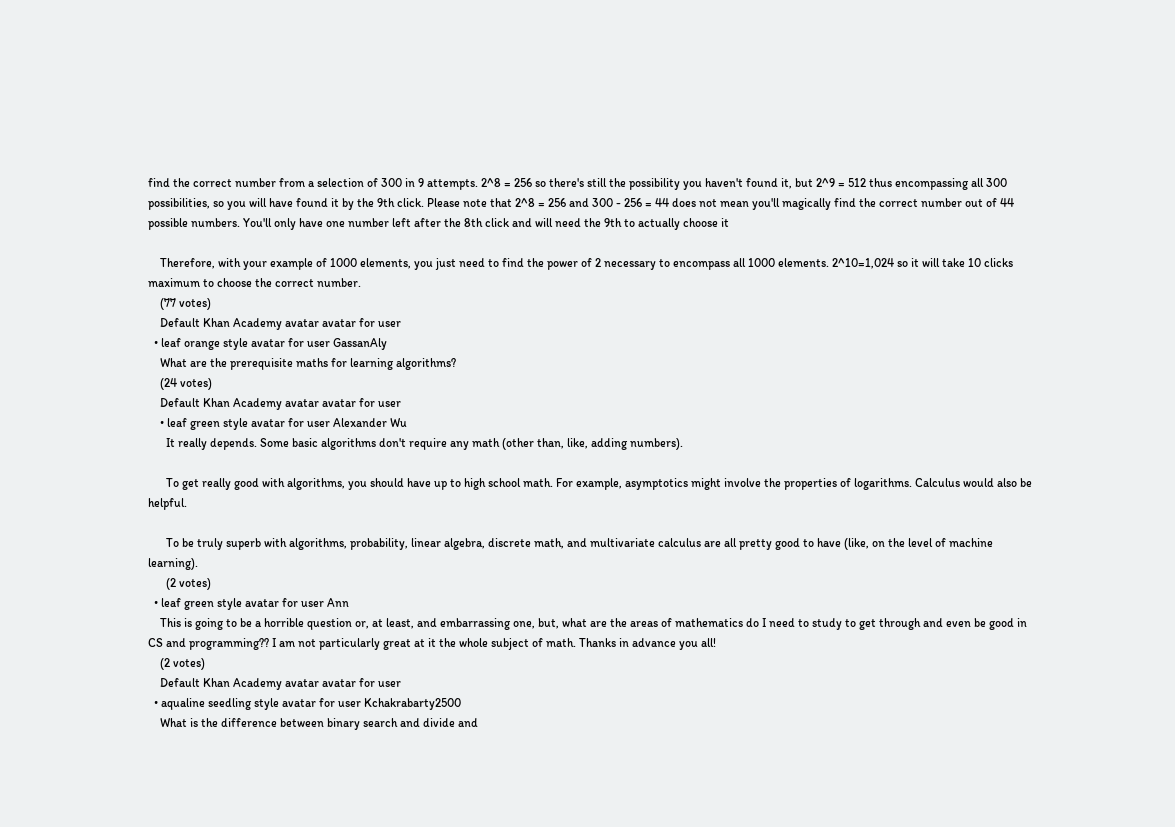find the correct number from a selection of 300 in 9 attempts. 2^8 = 256 so there's still the possibility you haven't found it, but 2^9 = 512 thus encompassing all 300 possibilities, so you will have found it by the 9th click. Please note that 2^8 = 256 and 300 - 256 = 44 does not mean you'll magically find the correct number out of 44 possible numbers. You'll only have one number left after the 8th click and will need the 9th to actually choose it

    Therefore, with your example of 1000 elements, you just need to find the power of 2 necessary to encompass all 1000 elements. 2^10=1,024 so it will take 10 clicks maximum to choose the correct number.
    (77 votes)
    Default Khan Academy avatar avatar for user
  • leaf orange style avatar for user GassanAly
    What are the prerequisite maths for learning algorithms?
    (24 votes)
    Default Khan Academy avatar avatar for user
    • leaf green style avatar for user Alexander Wu
      It really depends. Some basic algorithms don't require any math (other than, like, adding numbers).

      To get really good with algorithms, you should have up to high school math. For example, asymptotics might involve the properties of logarithms. Calculus would also be helpful.

      To be truly superb with algorithms, probability, linear algebra, discrete math, and multivariate calculus are all pretty good to have (like, on the level of machine learning).
      (2 votes)
  • leaf green style avatar for user Ann
    This is going to be a horrible question or, at least, and embarrassing one, but, what are the areas of mathematics do I need to study to get through and even be good in CS and programming?? I am not particularly great at it the whole subject of math. Thanks in advance you all!
    (2 votes)
    Default Khan Academy avatar avatar for user
  • aqualine seedling style avatar for user Kchakrabarty2500
    What is the difference between binary search and divide and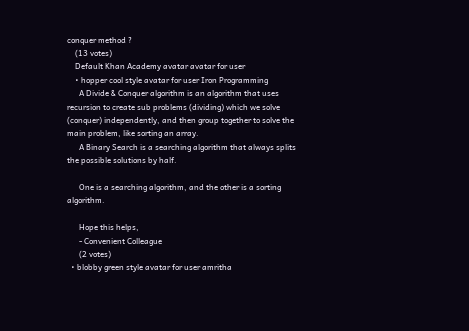conquer method ?
    (13 votes)
    Default Khan Academy avatar avatar for user
    • hopper cool style avatar for user Iron Programming
      A Divide & Conquer algorithm is an algorithm that uses recursion to create sub problems (dividing) which we solve (conquer) independently, and then group together to solve the main problem, like sorting an array.
      A Binary Search is a searching algorithm that always splits the possible solutions by half.

      One is a searching algorithm, and the other is a sorting algorithm.

      Hope this helps,
      - Convenient Colleague
      (2 votes)
  • blobby green style avatar for user amritha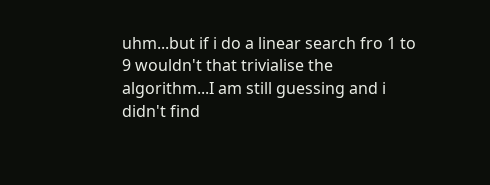uhm...but if i do a linear search fro 1 to 9 wouldn't that trivialise the algorithm...I am still guessing and i didn't find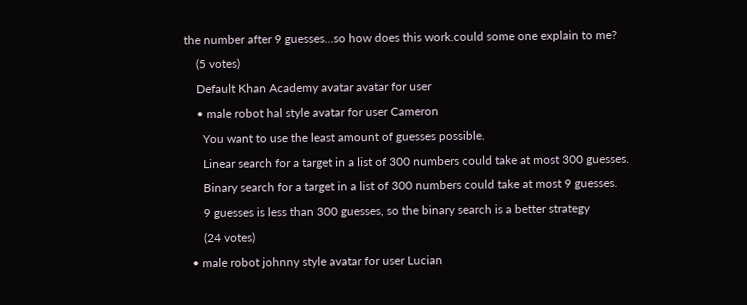the number after 9 guesses...so how does this work.could some one explain to me?
    (5 votes)
    Default Khan Academy avatar avatar for user
    • male robot hal style avatar for user Cameron
      You want to use the least amount of guesses possible.
      Linear search for a target in a list of 300 numbers could take at most 300 guesses.
      Binary search for a target in a list of 300 numbers could take at most 9 guesses.
      9 guesses is less than 300 guesses, so the binary search is a better strategy
      (24 votes)
  • male robot johnny style avatar for user Lucian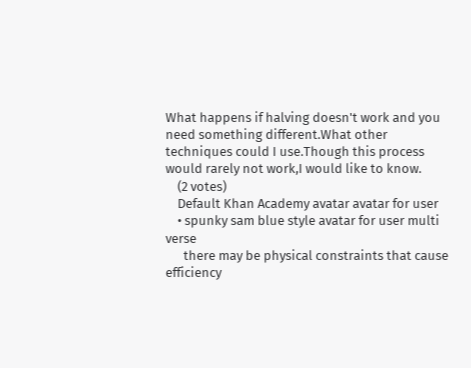What happens if halving doesn't work and you need something different.What other techniques could I use.Though this process would rarely not work,I would like to know.
    (2 votes)
    Default Khan Academy avatar avatar for user
    • spunky sam blue style avatar for user multi verse
      there may be physical constraints that cause efficiency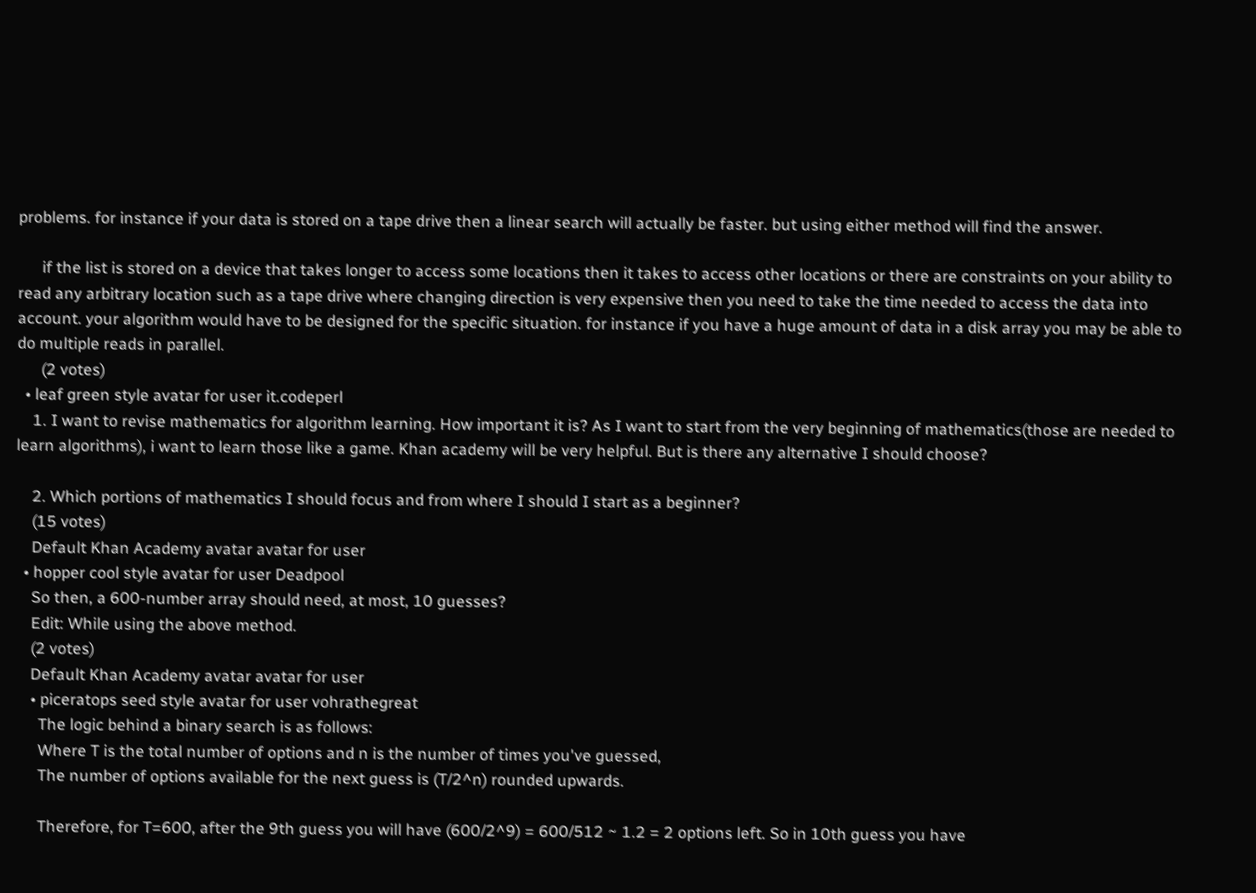problems. for instance if your data is stored on a tape drive then a linear search will actually be faster. but using either method will find the answer.

      if the list is stored on a device that takes longer to access some locations then it takes to access other locations or there are constraints on your ability to read any arbitrary location such as a tape drive where changing direction is very expensive then you need to take the time needed to access the data into account. your algorithm would have to be designed for the specific situation. for instance if you have a huge amount of data in a disk array you may be able to do multiple reads in parallel.
      (2 votes)
  • leaf green style avatar for user it.codeperl
    1. I want to revise mathematics for algorithm learning. How important it is? As I want to start from the very beginning of mathematics(those are needed to learn algorithms), i want to learn those like a game. Khan academy will be very helpful. But is there any alternative I should choose?

    2. Which portions of mathematics I should focus and from where I should I start as a beginner?
    (15 votes)
    Default Khan Academy avatar avatar for user
  • hopper cool style avatar for user Deadpool
    So then, a 600-number array should need, at most, 10 guesses?
    Edit: While using the above method.
    (2 votes)
    Default Khan Academy avatar avatar for user
    • piceratops seed style avatar for user vohrathegreat
      The logic behind a binary search is as follows:
      Where T is the total number of options and n is the number of times you've guessed,
      The number of options available for the next guess is (T/2^n) rounded upwards.

      Therefore, for T=600, after the 9th guess you will have (600/2^9) = 600/512 ~ 1.2 = 2 options left. So in 10th guess you have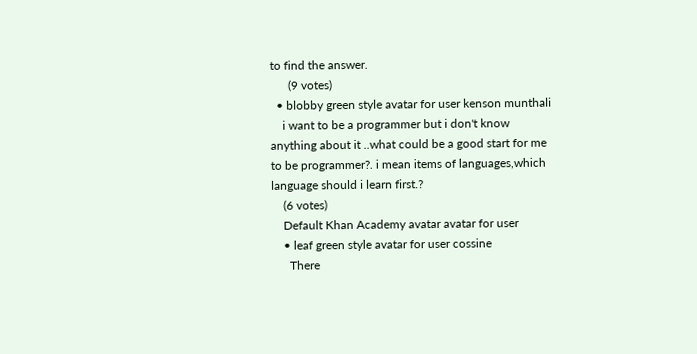to find the answer.
      (9 votes)
  • blobby green style avatar for user kenson munthali
    i want to be a programmer but i don't know anything about it ..what could be a good start for me to be programmer?. i mean items of languages,which language should i learn first.?
    (6 votes)
    Default Khan Academy avatar avatar for user
    • leaf green style avatar for user cossine
      There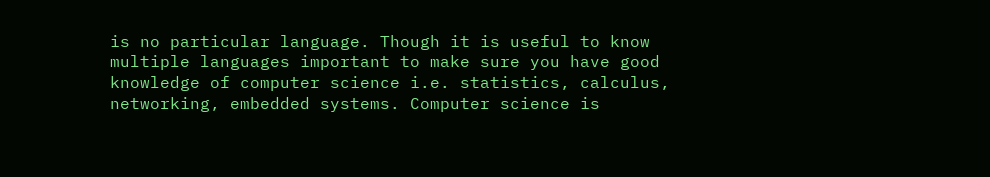is no particular language. Though it is useful to know multiple languages important to make sure you have good knowledge of computer science i.e. statistics, calculus, networking, embedded systems. Computer science is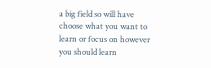a big field so will have choose what you want to learn or focus on however you should learn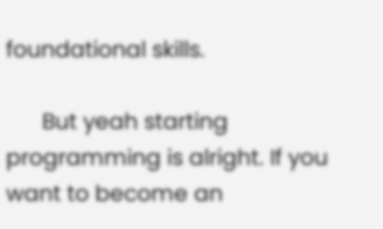foundational skills.

      But yeah starting programming is alright. If you want to become an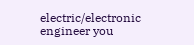electric/electronic engineer you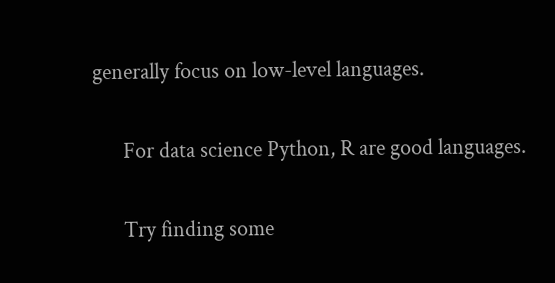generally focus on low-level languages.

      For data science Python, R are good languages.

      Try finding some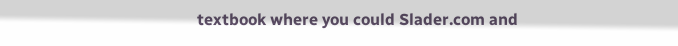textbook where you could Slader.com and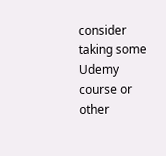consider taking some Udemy course or other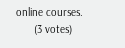online courses.
      (3 votes)